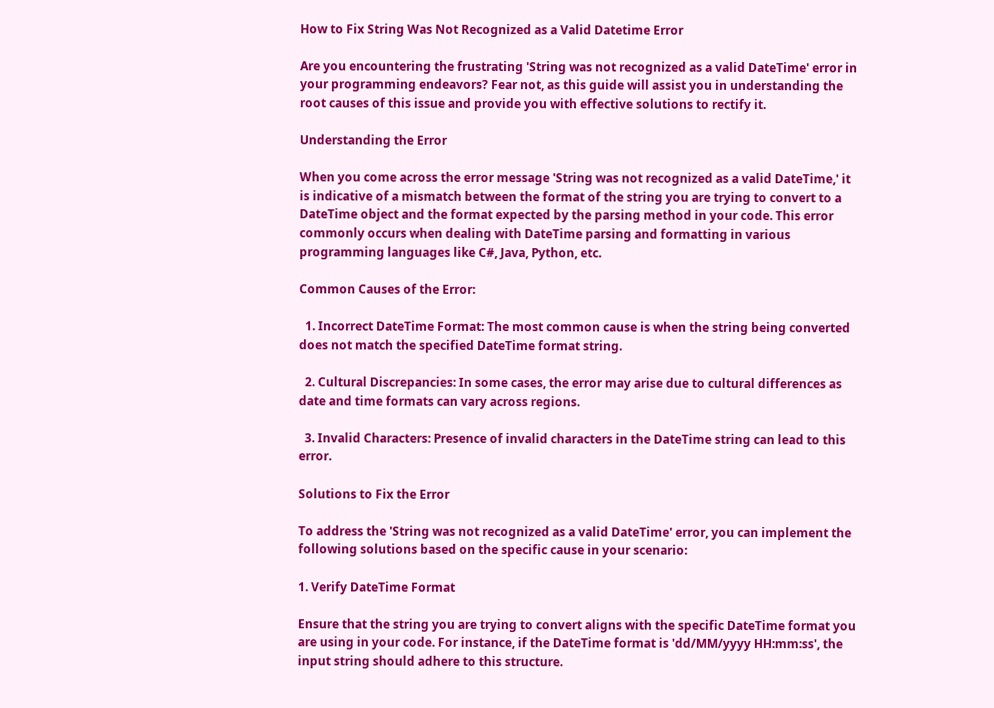How to Fix String Was Not Recognized as a Valid Datetime Error

Are you encountering the frustrating 'String was not recognized as a valid DateTime' error in your programming endeavors? Fear not, as this guide will assist you in understanding the root causes of this issue and provide you with effective solutions to rectify it.

Understanding the Error

When you come across the error message 'String was not recognized as a valid DateTime,' it is indicative of a mismatch between the format of the string you are trying to convert to a DateTime object and the format expected by the parsing method in your code. This error commonly occurs when dealing with DateTime parsing and formatting in various programming languages like C#, Java, Python, etc.

Common Causes of the Error:

  1. Incorrect DateTime Format: The most common cause is when the string being converted does not match the specified DateTime format string.

  2. Cultural Discrepancies: In some cases, the error may arise due to cultural differences as date and time formats can vary across regions.

  3. Invalid Characters: Presence of invalid characters in the DateTime string can lead to this error.

Solutions to Fix the Error

To address the 'String was not recognized as a valid DateTime' error, you can implement the following solutions based on the specific cause in your scenario:

1. Verify DateTime Format

Ensure that the string you are trying to convert aligns with the specific DateTime format you are using in your code. For instance, if the DateTime format is 'dd/MM/yyyy HH:mm:ss', the input string should adhere to this structure.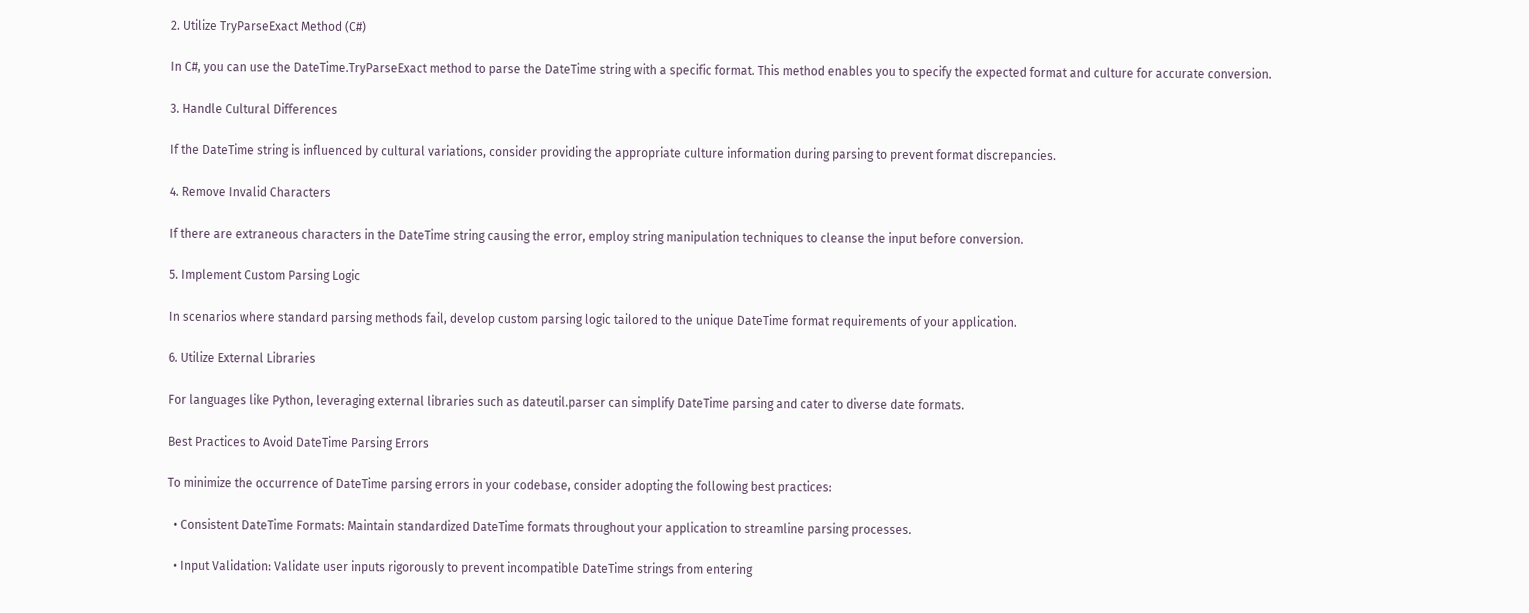2. Utilize TryParseExact Method (C#)

In C#, you can use the DateTime.TryParseExact method to parse the DateTime string with a specific format. This method enables you to specify the expected format and culture for accurate conversion.

3. Handle Cultural Differences

If the DateTime string is influenced by cultural variations, consider providing the appropriate culture information during parsing to prevent format discrepancies.

4. Remove Invalid Characters

If there are extraneous characters in the DateTime string causing the error, employ string manipulation techniques to cleanse the input before conversion.

5. Implement Custom Parsing Logic

In scenarios where standard parsing methods fail, develop custom parsing logic tailored to the unique DateTime format requirements of your application.

6. Utilize External Libraries

For languages like Python, leveraging external libraries such as dateutil.parser can simplify DateTime parsing and cater to diverse date formats.

Best Practices to Avoid DateTime Parsing Errors

To minimize the occurrence of DateTime parsing errors in your codebase, consider adopting the following best practices:

  • Consistent DateTime Formats: Maintain standardized DateTime formats throughout your application to streamline parsing processes.

  • Input Validation: Validate user inputs rigorously to prevent incompatible DateTime strings from entering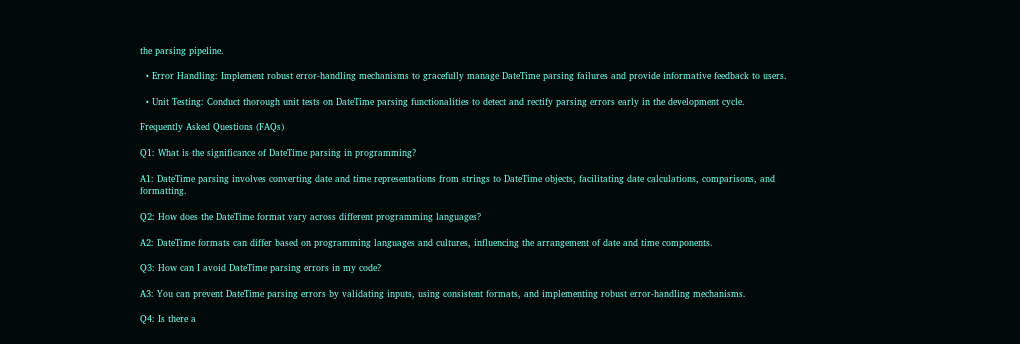the parsing pipeline.

  • Error Handling: Implement robust error-handling mechanisms to gracefully manage DateTime parsing failures and provide informative feedback to users.

  • Unit Testing: Conduct thorough unit tests on DateTime parsing functionalities to detect and rectify parsing errors early in the development cycle.

Frequently Asked Questions (FAQs)

Q1: What is the significance of DateTime parsing in programming?

A1: DateTime parsing involves converting date and time representations from strings to DateTime objects, facilitating date calculations, comparisons, and formatting.

Q2: How does the DateTime format vary across different programming languages?

A2: DateTime formats can differ based on programming languages and cultures, influencing the arrangement of date and time components.

Q3: How can I avoid DateTime parsing errors in my code?

A3: You can prevent DateTime parsing errors by validating inputs, using consistent formats, and implementing robust error-handling mechanisms.

Q4: Is there a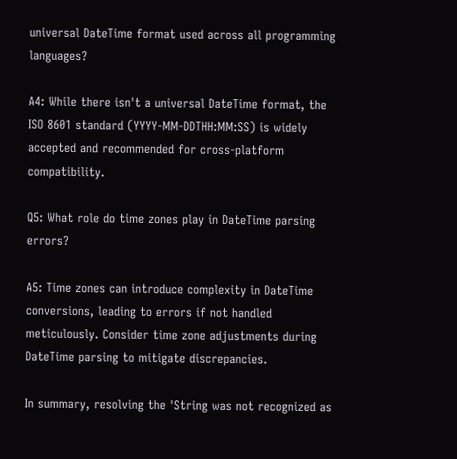universal DateTime format used across all programming languages?

A4: While there isn't a universal DateTime format, the ISO 8601 standard (YYYY-MM-DDTHH:MM:SS) is widely accepted and recommended for cross-platform compatibility.

Q5: What role do time zones play in DateTime parsing errors?

A5: Time zones can introduce complexity in DateTime conversions, leading to errors if not handled meticulously. Consider time zone adjustments during DateTime parsing to mitigate discrepancies.

In summary, resolving the 'String was not recognized as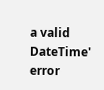a valid DateTime' error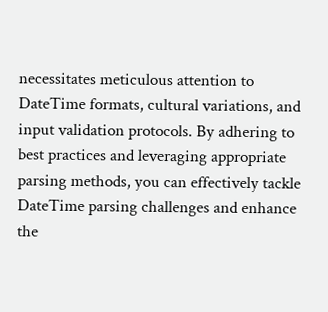necessitates meticulous attention to DateTime formats, cultural variations, and input validation protocols. By adhering to best practices and leveraging appropriate parsing methods, you can effectively tackle DateTime parsing challenges and enhance the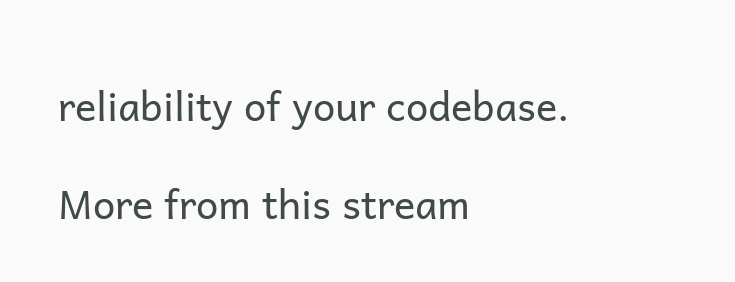reliability of your codebase.

More from this stream